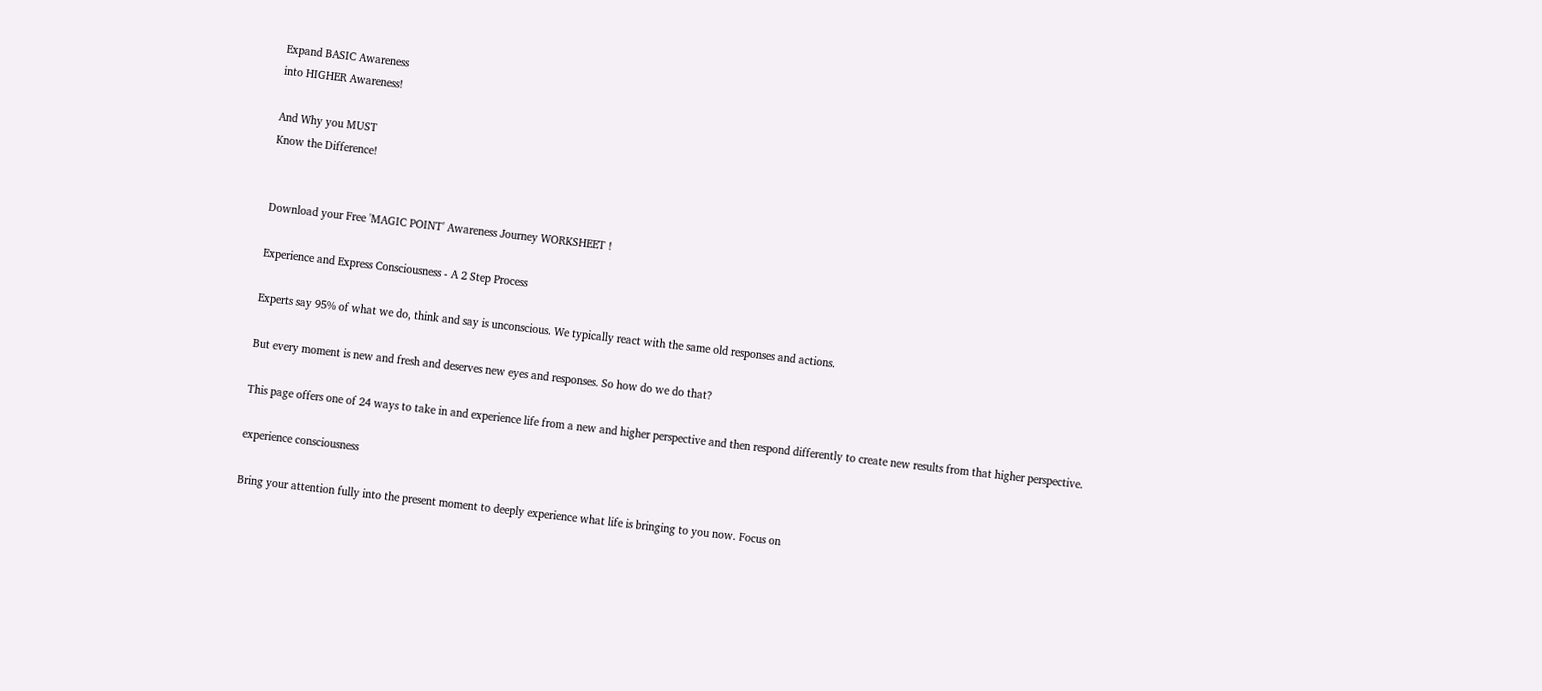Expand BASIC Awareness
into HIGHER Awareness!

And Why you MUST
Know the Difference!


Download your Free 'MAGIC POINT' Awareness Journey WORKSHEET !

Experience and Express Consciousness - A 2 Step Process

Experts say 95% of what we do, think and say is unconscious. We typically react with the same old responses and actions.

But every moment is new and fresh and deserves new eyes and responses. So how do we do that?

This page offers one of 24 ways to take in and experience life from a new and higher perspective and then respond differently to create new results from that higher perspective.

experience consciousness

Bring your attention fully into the present moment to deeply experience what life is bringing to you now. Focus on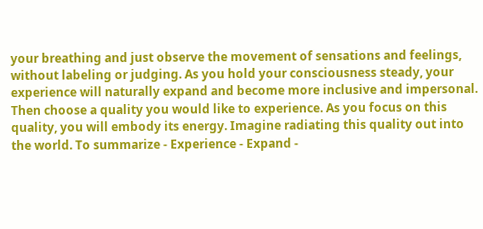your breathing and just observe the movement of sensations and feelings, without labeling or judging. As you hold your consciousness steady, your experience will naturally expand and become more inclusive and impersonal. Then choose a quality you would like to experience. As you focus on this quality, you will embody its energy. Imagine radiating this quality out into the world. To summarize - Experience - Expand -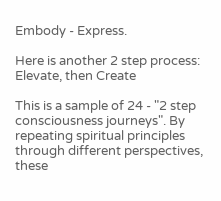Embody - Express.

Here is another 2 step process: Elevate, then Create

This is a sample of 24 - "2 step consciousness journeys". By repeating spiritual principles through different perspectives, these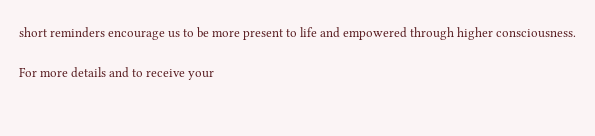short reminders encourage us to be more present to life and empowered through higher consciousness.

For more details and to receive your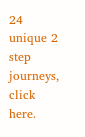24 unique 2 step journeys, click here.